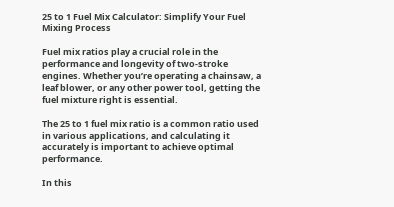25 to 1 Fuel Mix Calculator: Simplify Your Fuel Mixing Process

Fuel mix ratios play a crucial role in the performance and longevity of two-stroke engines. Whether you’re operating a chainsaw, a leaf blower, or any other power tool, getting the fuel mixture right is essential.

The 25 to 1 fuel mix ratio is a common ratio used in various applications, and calculating it accurately is important to achieve optimal performance.

In this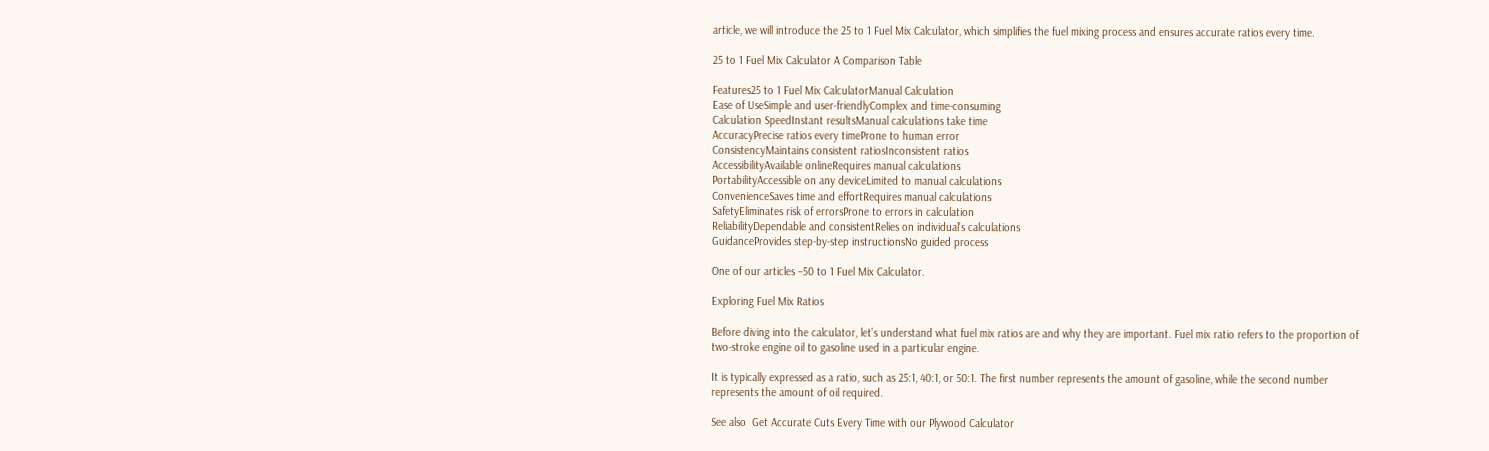article, we will introduce the 25 to 1 Fuel Mix Calculator, which simplifies the fuel mixing process and ensures accurate ratios every time.

25 to 1 Fuel Mix Calculator A Comparison Table

Features25 to 1 Fuel Mix CalculatorManual Calculation
Ease of UseSimple and user-friendlyComplex and time-consuming
Calculation SpeedInstant resultsManual calculations take time
AccuracyPrecise ratios every timeProne to human error
ConsistencyMaintains consistent ratiosInconsistent ratios
AccessibilityAvailable onlineRequires manual calculations
PortabilityAccessible on any deviceLimited to manual calculations
ConvenienceSaves time and effortRequires manual calculations
SafetyEliminates risk of errorsProne to errors in calculation
ReliabilityDependable and consistentRelies on individual’s calculations
GuidanceProvides step-by-step instructionsNo guided process

One of our articles –50 to 1 Fuel Mix Calculator.

Exploring Fuel Mix Ratios

Before diving into the calculator, let’s understand what fuel mix ratios are and why they are important. Fuel mix ratio refers to the proportion of two-stroke engine oil to gasoline used in a particular engine.

It is typically expressed as a ratio, such as 25:1, 40:1, or 50:1. The first number represents the amount of gasoline, while the second number represents the amount of oil required.

See also  Get Accurate Cuts Every Time with our Plywood Calculator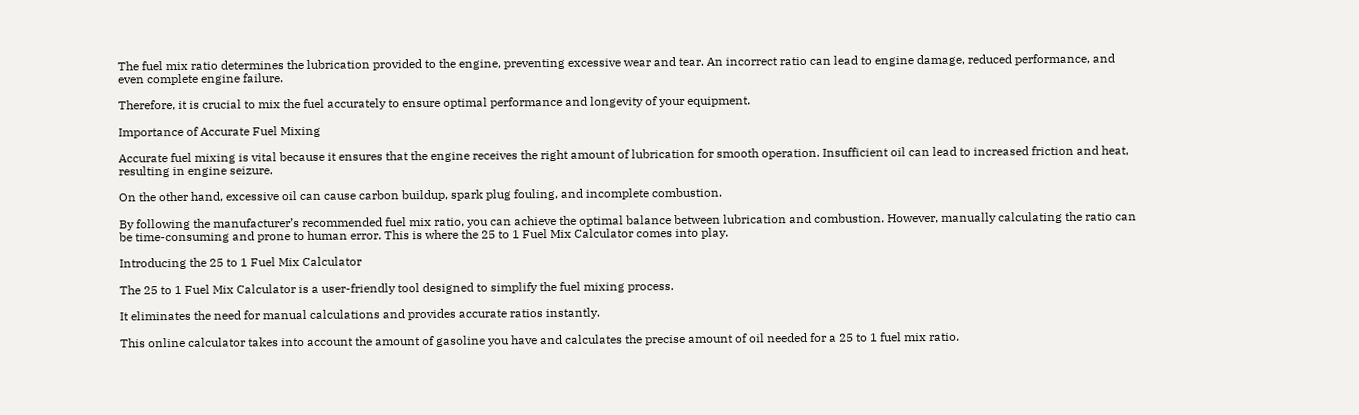The fuel mix ratio determines the lubrication provided to the engine, preventing excessive wear and tear. An incorrect ratio can lead to engine damage, reduced performance, and even complete engine failure.

Therefore, it is crucial to mix the fuel accurately to ensure optimal performance and longevity of your equipment.

Importance of Accurate Fuel Mixing

Accurate fuel mixing is vital because it ensures that the engine receives the right amount of lubrication for smooth operation. Insufficient oil can lead to increased friction and heat, resulting in engine seizure.

On the other hand, excessive oil can cause carbon buildup, spark plug fouling, and incomplete combustion.

By following the manufacturer’s recommended fuel mix ratio, you can achieve the optimal balance between lubrication and combustion. However, manually calculating the ratio can be time-consuming and prone to human error. This is where the 25 to 1 Fuel Mix Calculator comes into play.

Introducing the 25 to 1 Fuel Mix Calculator

The 25 to 1 Fuel Mix Calculator is a user-friendly tool designed to simplify the fuel mixing process.

It eliminates the need for manual calculations and provides accurate ratios instantly.

This online calculator takes into account the amount of gasoline you have and calculates the precise amount of oil needed for a 25 to 1 fuel mix ratio.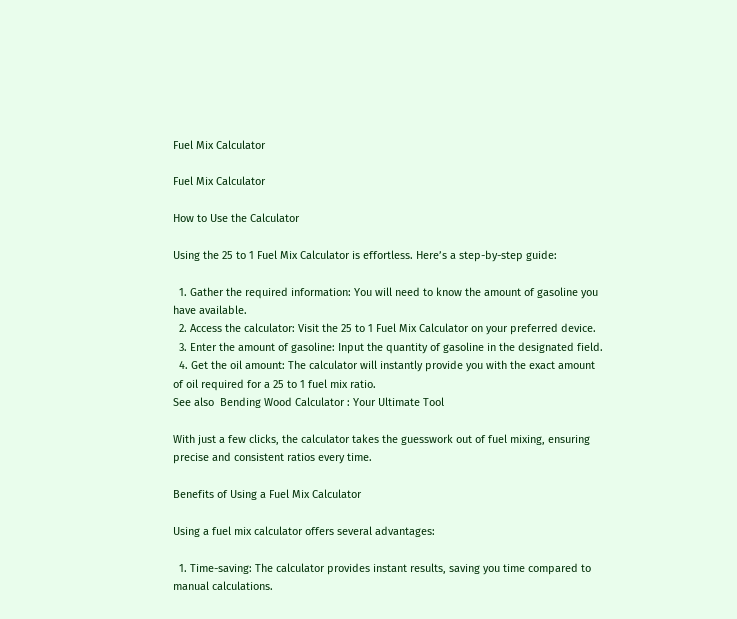Fuel Mix Calculator

Fuel Mix Calculator

How to Use the Calculator

Using the 25 to 1 Fuel Mix Calculator is effortless. Here’s a step-by-step guide:

  1. Gather the required information: You will need to know the amount of gasoline you have available.
  2. Access the calculator: Visit the 25 to 1 Fuel Mix Calculator on your preferred device.
  3. Enter the amount of gasoline: Input the quantity of gasoline in the designated field.
  4. Get the oil amount: The calculator will instantly provide you with the exact amount of oil required for a 25 to 1 fuel mix ratio.
See also  Bending Wood Calculator : Your Ultimate Tool

With just a few clicks, the calculator takes the guesswork out of fuel mixing, ensuring precise and consistent ratios every time.

Benefits of Using a Fuel Mix Calculator

Using a fuel mix calculator offers several advantages:

  1. Time-saving: The calculator provides instant results, saving you time compared to manual calculations.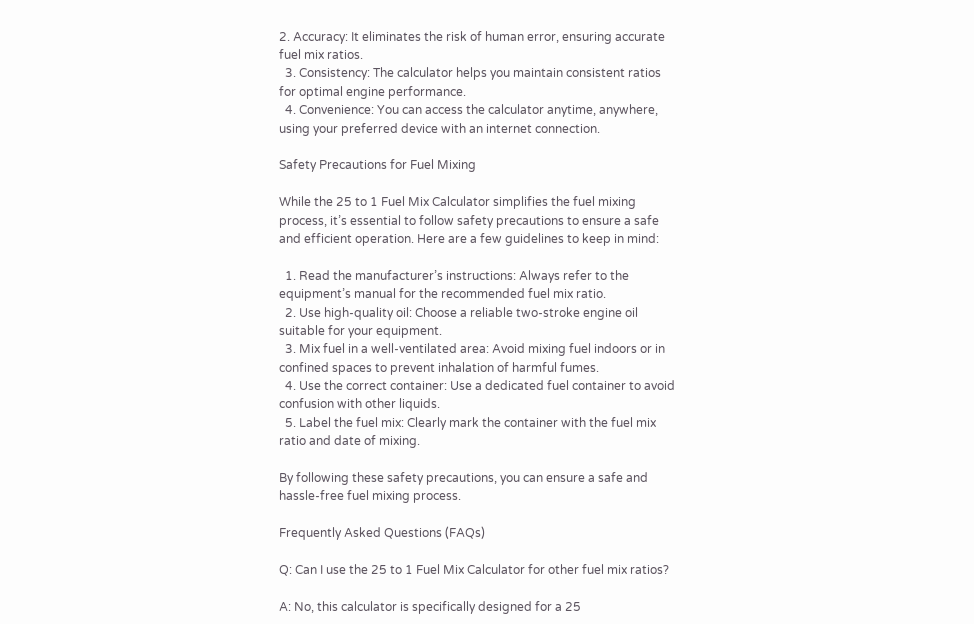2. Accuracy: It eliminates the risk of human error, ensuring accurate fuel mix ratios.
  3. Consistency: The calculator helps you maintain consistent ratios for optimal engine performance.
  4. Convenience: You can access the calculator anytime, anywhere, using your preferred device with an internet connection.

Safety Precautions for Fuel Mixing

While the 25 to 1 Fuel Mix Calculator simplifies the fuel mixing process, it’s essential to follow safety precautions to ensure a safe and efficient operation. Here are a few guidelines to keep in mind:

  1. Read the manufacturer’s instructions: Always refer to the equipment’s manual for the recommended fuel mix ratio.
  2. Use high-quality oil: Choose a reliable two-stroke engine oil suitable for your equipment.
  3. Mix fuel in a well-ventilated area: Avoid mixing fuel indoors or in confined spaces to prevent inhalation of harmful fumes.
  4. Use the correct container: Use a dedicated fuel container to avoid confusion with other liquids.
  5. Label the fuel mix: Clearly mark the container with the fuel mix ratio and date of mixing.

By following these safety precautions, you can ensure a safe and hassle-free fuel mixing process.

Frequently Asked Questions (FAQs)

Q: Can I use the 25 to 1 Fuel Mix Calculator for other fuel mix ratios?

A: No, this calculator is specifically designed for a 25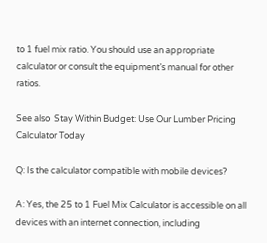to 1 fuel mix ratio. You should use an appropriate calculator or consult the equipment’s manual for other ratios.

See also  Stay Within Budget: Use Our Lumber Pricing Calculator Today

Q: Is the calculator compatible with mobile devices?

A: Yes, the 25 to 1 Fuel Mix Calculator is accessible on all devices with an internet connection, including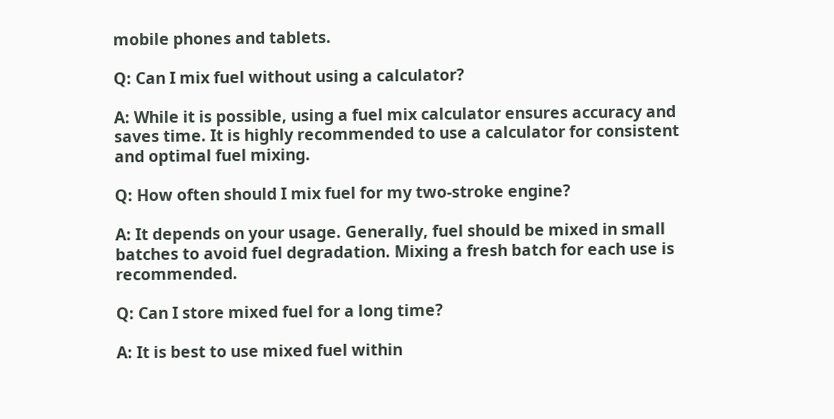mobile phones and tablets.

Q: Can I mix fuel without using a calculator?

A: While it is possible, using a fuel mix calculator ensures accuracy and saves time. It is highly recommended to use a calculator for consistent and optimal fuel mixing.

Q: How often should I mix fuel for my two-stroke engine?

A: It depends on your usage. Generally, fuel should be mixed in small batches to avoid fuel degradation. Mixing a fresh batch for each use is recommended.

Q: Can I store mixed fuel for a long time?

A: It is best to use mixed fuel within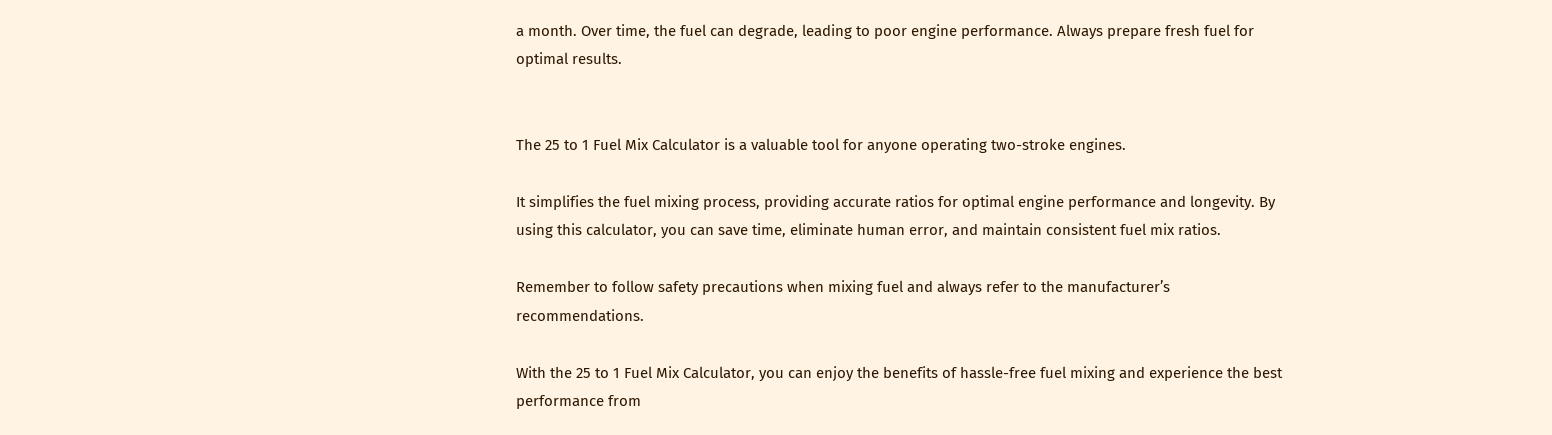a month. Over time, the fuel can degrade, leading to poor engine performance. Always prepare fresh fuel for optimal results.


The 25 to 1 Fuel Mix Calculator is a valuable tool for anyone operating two-stroke engines.

It simplifies the fuel mixing process, providing accurate ratios for optimal engine performance and longevity. By using this calculator, you can save time, eliminate human error, and maintain consistent fuel mix ratios.

Remember to follow safety precautions when mixing fuel and always refer to the manufacturer’s recommendations.

With the 25 to 1 Fuel Mix Calculator, you can enjoy the benefits of hassle-free fuel mixing and experience the best performance from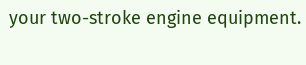your two-stroke engine equipment.